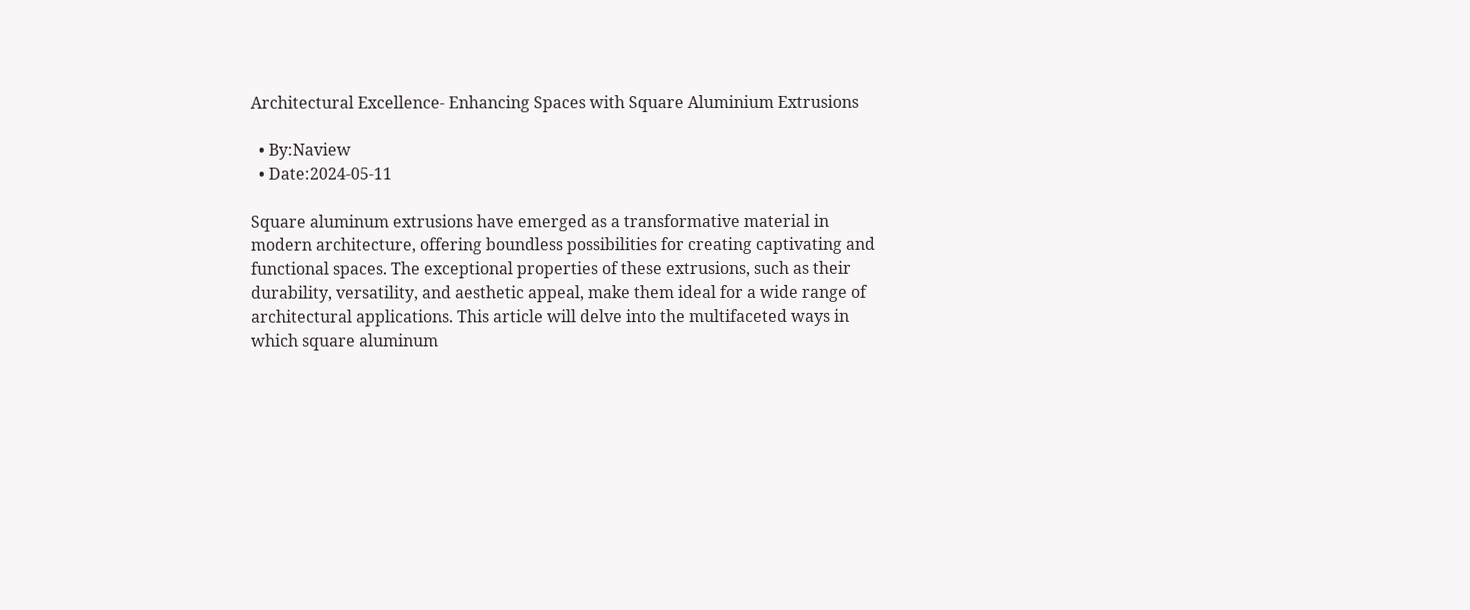Architectural Excellence- Enhancing Spaces with Square Aluminium Extrusions

  • By:Naview
  • Date:2024-05-11

Square aluminum extrusions have emerged as a transformative material in modern architecture, offering boundless possibilities for creating captivating and functional spaces. The exceptional properties of these extrusions, such as their durability, versatility, and aesthetic appeal, make them ideal for a wide range of architectural applications. This article will delve into the multifaceted ways in which square aluminum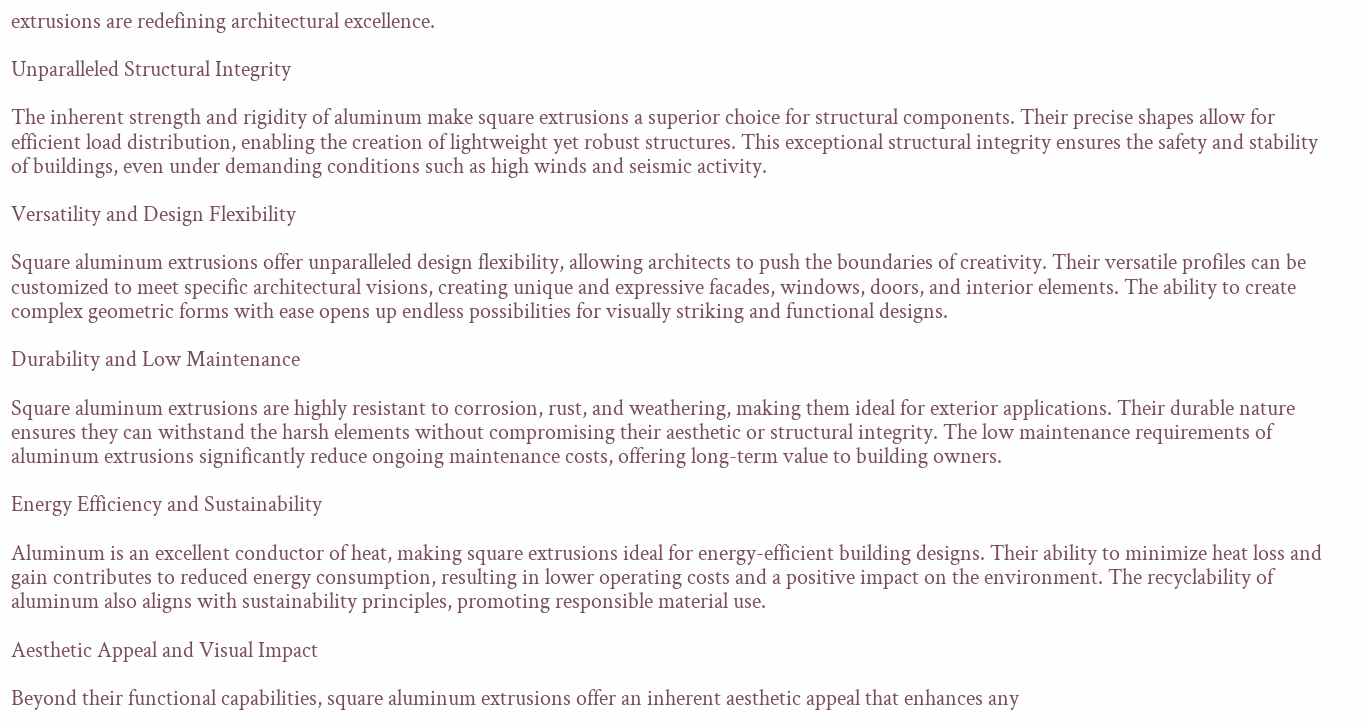extrusions are redefining architectural excellence.

Unparalleled Structural Integrity

The inherent strength and rigidity of aluminum make square extrusions a superior choice for structural components. Their precise shapes allow for efficient load distribution, enabling the creation of lightweight yet robust structures. This exceptional structural integrity ensures the safety and stability of buildings, even under demanding conditions such as high winds and seismic activity.

Versatility and Design Flexibility

Square aluminum extrusions offer unparalleled design flexibility, allowing architects to push the boundaries of creativity. Their versatile profiles can be customized to meet specific architectural visions, creating unique and expressive facades, windows, doors, and interior elements. The ability to create complex geometric forms with ease opens up endless possibilities for visually striking and functional designs.

Durability and Low Maintenance

Square aluminum extrusions are highly resistant to corrosion, rust, and weathering, making them ideal for exterior applications. Their durable nature ensures they can withstand the harsh elements without compromising their aesthetic or structural integrity. The low maintenance requirements of aluminum extrusions significantly reduce ongoing maintenance costs, offering long-term value to building owners.

Energy Efficiency and Sustainability

Aluminum is an excellent conductor of heat, making square extrusions ideal for energy-efficient building designs. Their ability to minimize heat loss and gain contributes to reduced energy consumption, resulting in lower operating costs and a positive impact on the environment. The recyclability of aluminum also aligns with sustainability principles, promoting responsible material use.

Aesthetic Appeal and Visual Impact

Beyond their functional capabilities, square aluminum extrusions offer an inherent aesthetic appeal that enhances any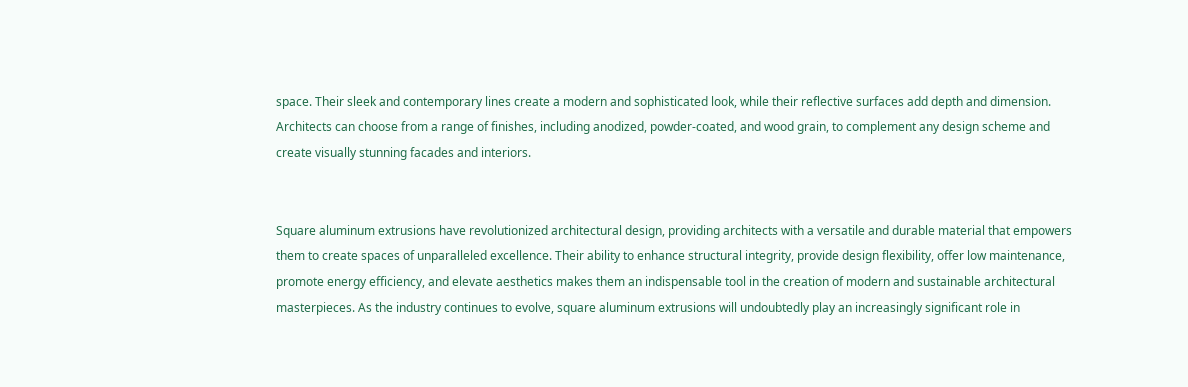space. Their sleek and contemporary lines create a modern and sophisticated look, while their reflective surfaces add depth and dimension. Architects can choose from a range of finishes, including anodized, powder-coated, and wood grain, to complement any design scheme and create visually stunning facades and interiors.


Square aluminum extrusions have revolutionized architectural design, providing architects with a versatile and durable material that empowers them to create spaces of unparalleled excellence. Their ability to enhance structural integrity, provide design flexibility, offer low maintenance, promote energy efficiency, and elevate aesthetics makes them an indispensable tool in the creation of modern and sustainable architectural masterpieces. As the industry continues to evolve, square aluminum extrusions will undoubtedly play an increasingly significant role in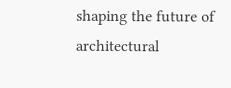shaping the future of architectural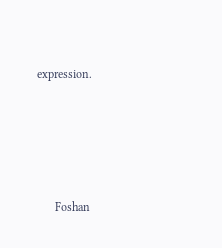expression.





      Foshan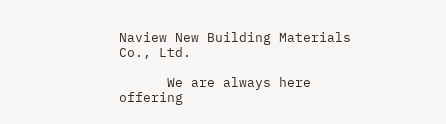Naview New Building Materials Co., Ltd.

      We are always here offering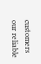customers our reliable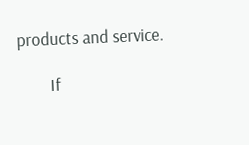products and service.

        If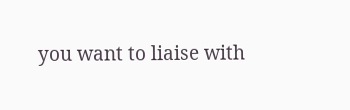you want to liaise with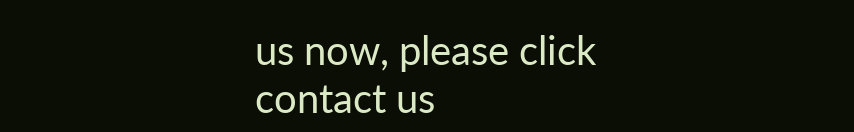us now, please click contact us